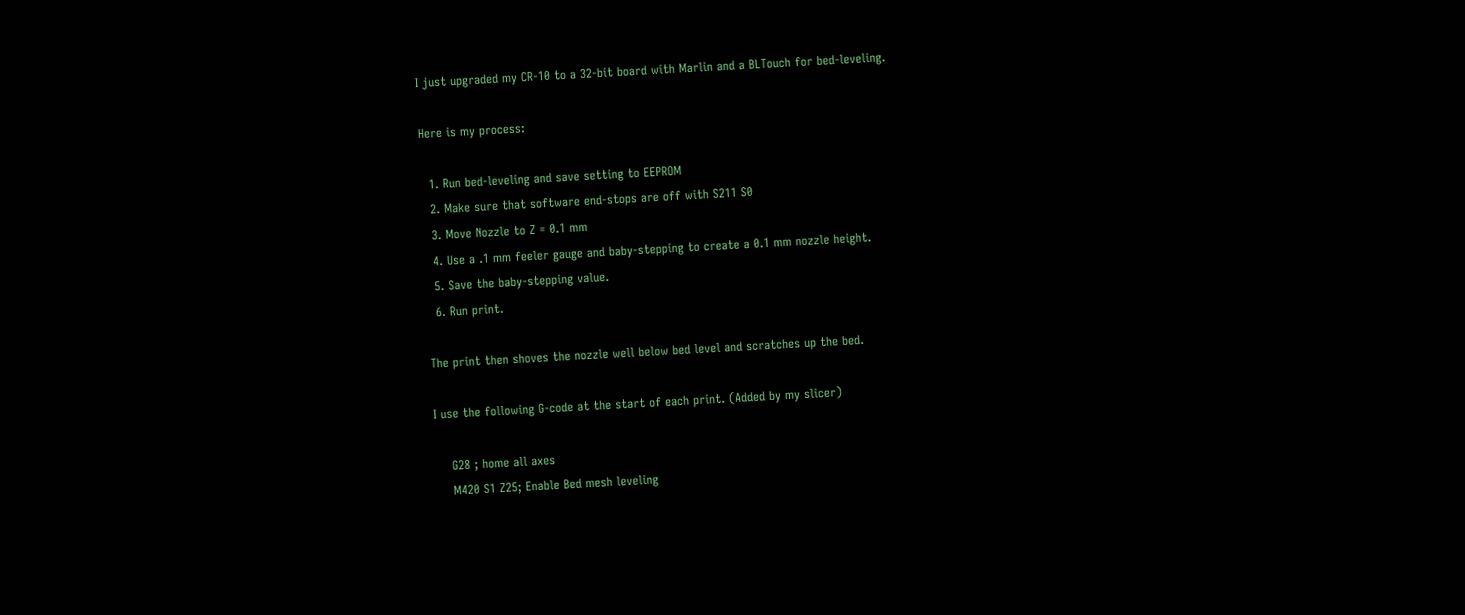I just upgraded my CR-10 to a 32-bit board with Marlin and a BLTouch for bed-leveling.

Here is my process:

  1. Run bed-leveling and save setting to EEPROM
  2. Make sure that software end-stops are off with S211 S0
  3. Move Nozzle to Z = 0.1 mm
  4. Use a .1 mm feeler gauge and baby-stepping to create a 0.1 mm nozzle height.
  5. Save the baby-stepping value.
  6. Run print.

The print then shoves the nozzle well below bed level and scratches up the bed.

I use the following G-code at the start of each print. (Added by my slicer)

    G28 ; home all axes
    M420 S1 Z25; Enable Bed mesh leveling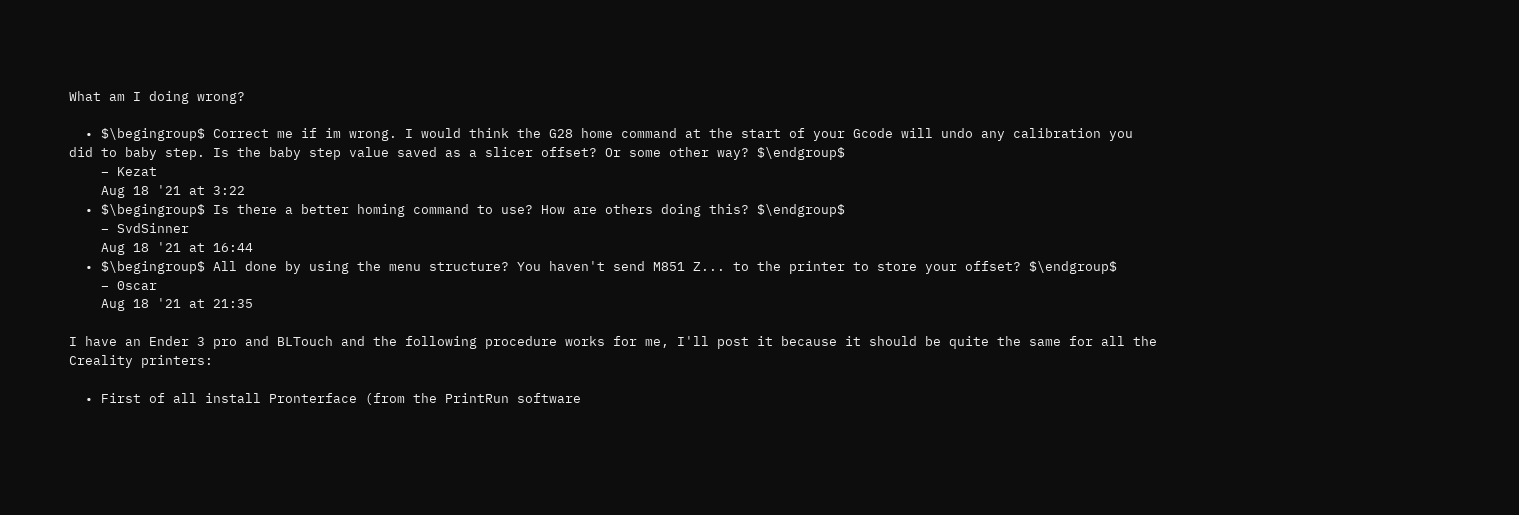What am I doing wrong?

  • $\begingroup$ Correct me if im wrong. I would think the G28 home command at the start of your Gcode will undo any calibration you did to baby step. Is the baby step value saved as a slicer offset? Or some other way? $\endgroup$
    – Kezat
    Aug 18 '21 at 3:22
  • $\begingroup$ Is there a better homing command to use? How are others doing this? $\endgroup$
    – SvdSinner
    Aug 18 '21 at 16:44
  • $\begingroup$ All done by using the menu structure? You haven't send M851 Z... to the printer to store your offset? $\endgroup$
    – 0scar
    Aug 18 '21 at 21:35

I have an Ender 3 pro and BLTouch and the following procedure works for me, I'll post it because it should be quite the same for all the Creality printers:

  • First of all install Pronterface (from the PrintRun software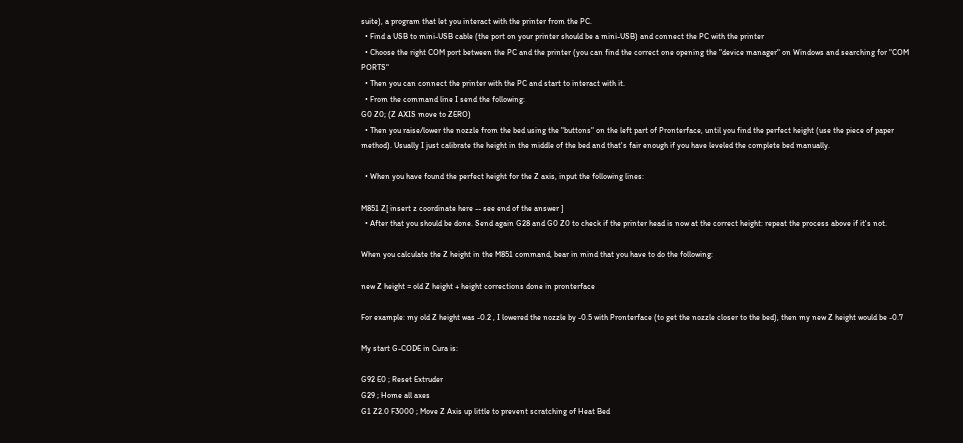suite), a program that let you interact with the printer from the PC.
  • Find a USB to mini-USB cable (the port on your printer should be a mini-USB) and connect the PC with the printer
  • Choose the right COM port between the PC and the printer (you can find the correct one opening the "device manager" on Windows and searching for "COM PORTS"
  • Then you can connect the printer with the PC and start to interact with it.
  • From the command line I send the following:
G0 Z0; (Z AXIS move to ZERO)
  • Then you raise/lower the nozzle from the bed using the "buttons" on the left part of Pronterface, until you find the perfect height (use the piece of paper method). Usually I just calibrate the height in the middle of the bed and that's fair enough if you have leveled the complete bed manually.

  • When you have found the perfect height for the Z axis, input the following lines:

M851 Z[ insert z coordinate here -- see end of the answer ]
  • After that you should be done. Send again G28 and G0 Z0 to check if the printer head is now at the correct height: repeat the process above if it's not.

When you calculate the Z height in the M851 command, bear in mind that you have to do the following:

new Z height = old Z height + height corrections done in pronterface

For example: my old Z height was -0.2 , I lowered the nozzle by -0.5 with Pronterface (to get the nozzle closer to the bed), then my new Z height would be -0.7

My start G-CODE in Cura is:

G92 E0 ; Reset Extruder
G29 ; Home all axes
G1 Z2.0 F3000 ; Move Z Axis up little to prevent scratching of Heat Bed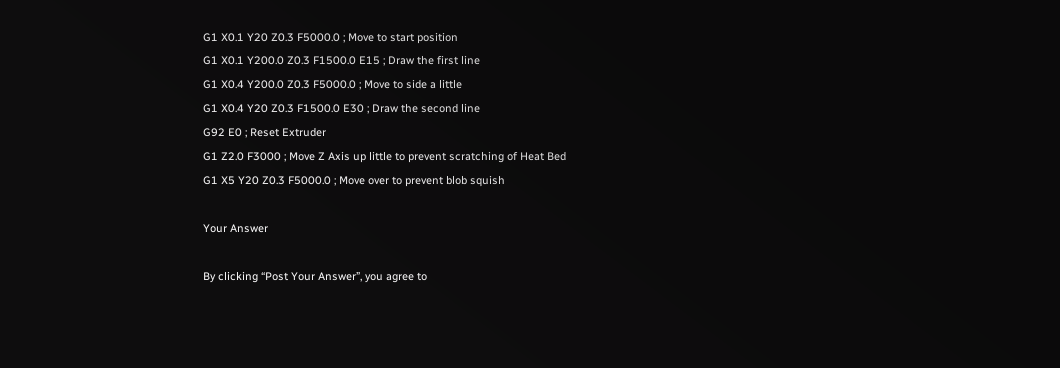G1 X0.1 Y20 Z0.3 F5000.0 ; Move to start position
G1 X0.1 Y200.0 Z0.3 F1500.0 E15 ; Draw the first line
G1 X0.4 Y200.0 Z0.3 F5000.0 ; Move to side a little
G1 X0.4 Y20 Z0.3 F1500.0 E30 ; Draw the second line
G92 E0 ; Reset Extruder
G1 Z2.0 F3000 ; Move Z Axis up little to prevent scratching of Heat Bed
G1 X5 Y20 Z0.3 F5000.0 ; Move over to prevent blob squish

Your Answer

By clicking “Post Your Answer”, you agree to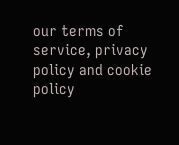our terms of service, privacy policy and cookie policy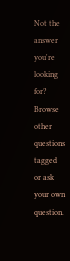Not the answer you're looking for? Browse other questions tagged or ask your own question.